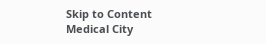Skip to Content
Medical City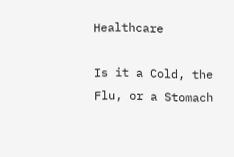Healthcare

Is it a Cold, the Flu, or a Stomach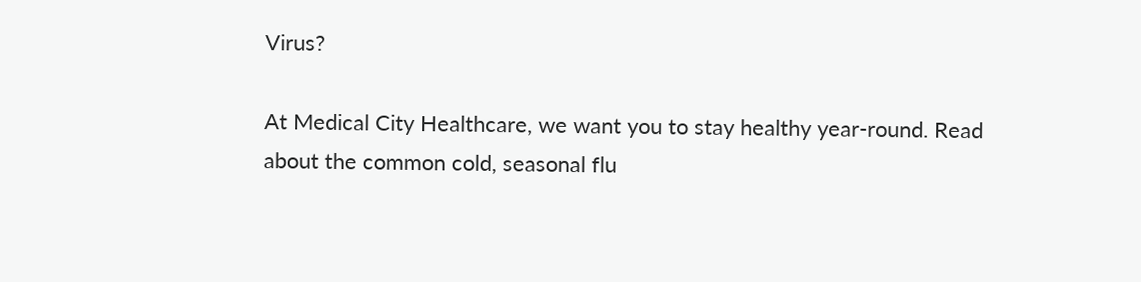Virus?

At Medical City Healthcare, we want you to stay healthy year-round. Read about the common cold, seasonal flu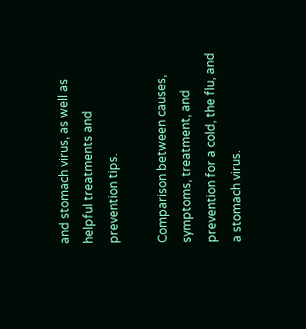and stomach virus, as well as helpful treatments and prevention tips.

Comparison between causes, symptoms, treatment, and prevention for a cold, the flu, and a stomach virus.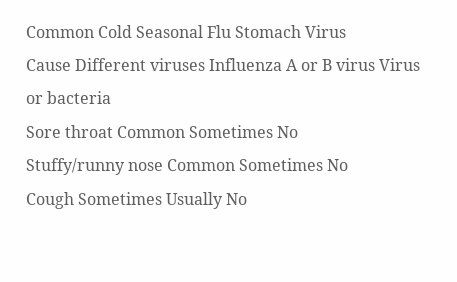Common Cold Seasonal Flu Stomach Virus
Cause Different viruses Influenza A or B virus Virus or bacteria
Sore throat Common Sometimes No
Stuffy/runny nose Common Sometimes No
Cough Sometimes Usually No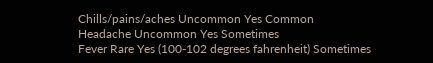Chills/pains/aches Uncommon Yes Common
Headache Uncommon Yes Sometimes
Fever Rare Yes (100-102 degrees fahrenheit) Sometimes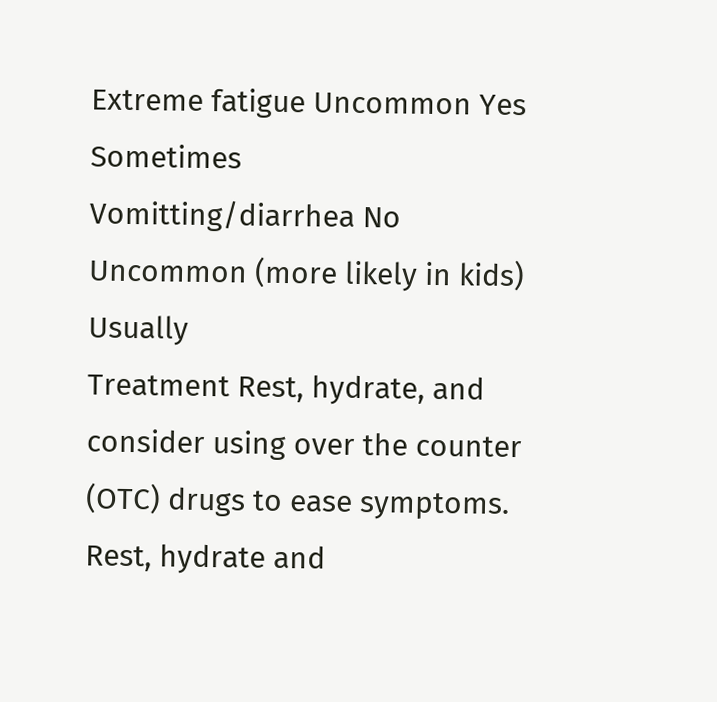Extreme fatigue Uncommon Yes Sometimes
Vomitting/diarrhea No Uncommon (more likely in kids) Usually
Treatment Rest, hydrate, and consider using over the counter (OTC) drugs to ease symptoms. Rest, hydrate and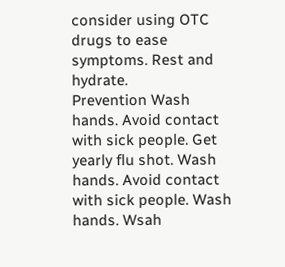consider using OTC drugs to ease symptoms. Rest and hydrate.
Prevention Wash hands. Avoid contact with sick people. Get yearly flu shot. Wash hands. Avoid contact with sick people. Wash hands. Wsah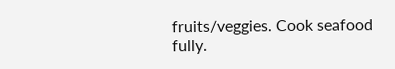fruits/veggies. Cook seafood fully.